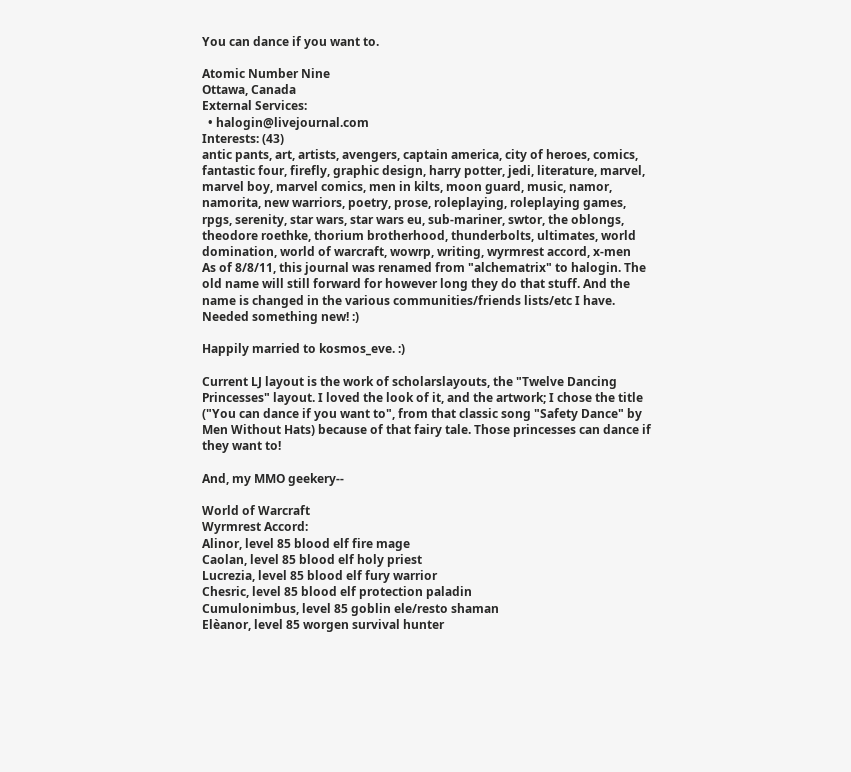You can dance if you want to.

Atomic Number Nine
Ottawa, Canada
External Services:
  • halogin@livejournal.com
Interests: (43)
antic pants, art, artists, avengers, captain america, city of heroes, comics, fantastic four, firefly, graphic design, harry potter, jedi, literature, marvel, marvel boy, marvel comics, men in kilts, moon guard, music, namor, namorita, new warriors, poetry, prose, roleplaying, roleplaying games, rpgs, serenity, star wars, star wars eu, sub-mariner, swtor, the oblongs, theodore roethke, thorium brotherhood, thunderbolts, ultimates, world domination, world of warcraft, wowrp, writing, wyrmrest accord, x-men
As of 8/8/11, this journal was renamed from "alchematrix" to halogin. The old name will still forward for however long they do that stuff. And the name is changed in the various communities/friends lists/etc I have. Needed something new! :)

Happily married to kosmos_eve. :)

Current LJ layout is the work of scholarslayouts, the "Twelve Dancing Princesses" layout. I loved the look of it, and the artwork; I chose the title ("You can dance if you want to", from that classic song "Safety Dance" by Men Without Hats) because of that fairy tale. Those princesses can dance if they want to!

And, my MMO geekery--

World of Warcraft
Wyrmrest Accord:
Alinor, level 85 blood elf fire mage
Caolan, level 85 blood elf holy priest
Lucrezia, level 85 blood elf fury warrior
Chesric, level 85 blood elf protection paladin
Cumulonimbus, level 85 goblin ele/resto shaman
Elèanor, level 85 worgen survival hunter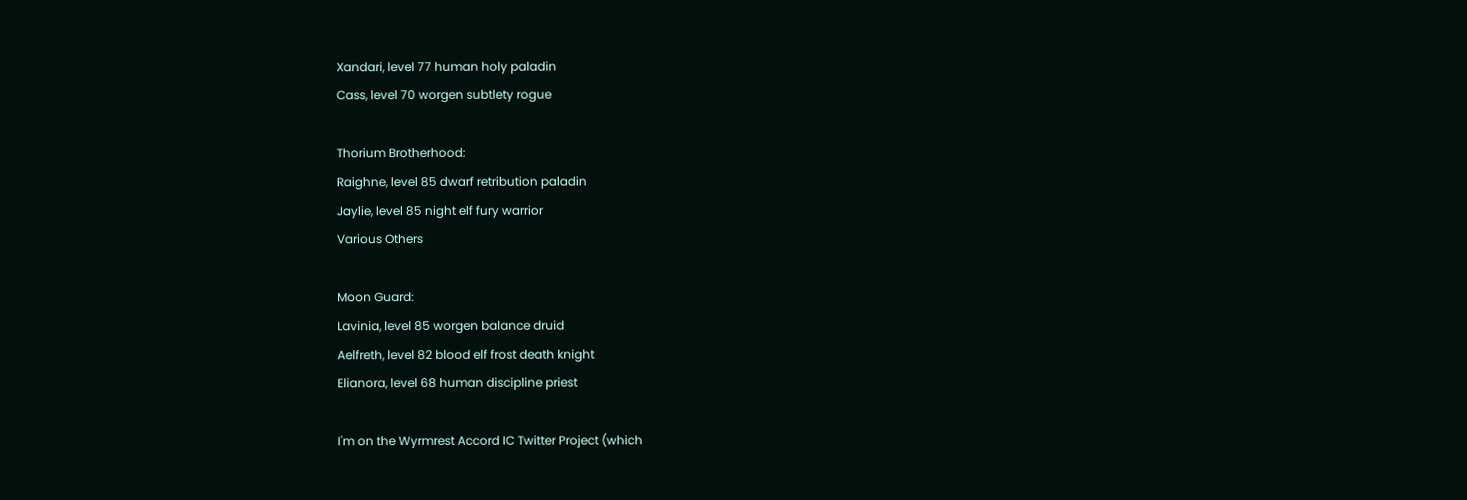Xandari, level 77 human holy paladin
Cass, level 70 worgen subtlety rogue

Thorium Brotherhood:
Raighne, level 85 dwarf retribution paladin
Jaylie, level 85 night elf fury warrior
Various Others

Moon Guard:
Lavinia, level 85 worgen balance druid
Aelfreth, level 82 blood elf frost death knight
Elianora, level 68 human discipline priest

I'm on the Wyrmrest Accord IC Twitter Project (which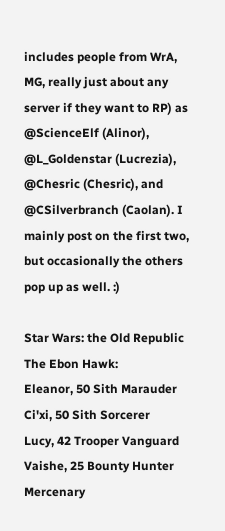includes people from WrA, MG, really just about any server if they want to RP) as @ScienceElf (Alinor), @L_Goldenstar (Lucrezia), @Chesric (Chesric), and @CSilverbranch (Caolan). I mainly post on the first two, but occasionally the others pop up as well. :)

Star Wars: the Old Republic
The Ebon Hawk:
Eleanor, 50 Sith Marauder
Ci'xi, 50 Sith Sorcerer
Lucy, 42 Trooper Vanguard
Vaishe, 25 Bounty Hunter Mercenary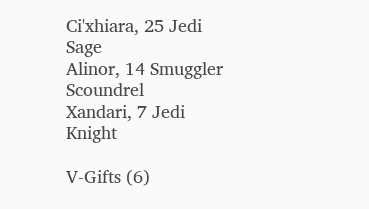Ci'xhiara, 25 Jedi Sage
Alinor, 14 Smuggler Scoundrel
Xandari, 7 Jedi Knight

V-Gifts (6)